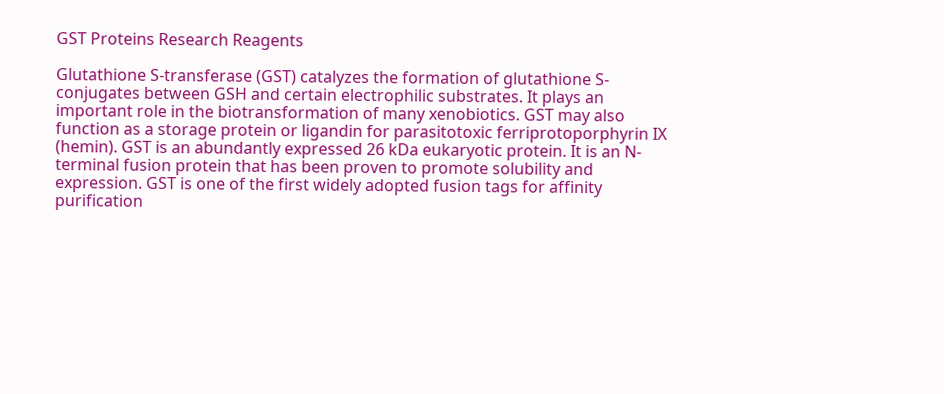GST Proteins Research Reagents

Glutathione S-transferase (GST) catalyzes the formation of glutathione S-conjugates between GSH and certain electrophilic substrates. It plays an important role in the biotransformation of many xenobiotics. GST may also function as a storage protein or ligandin for parasitotoxic ferriprotoporphyrin IX (hemin). GST is an abundantly expressed 26 kDa eukaryotic protein. It is an N-terminal fusion protein that has been proven to promote solubility and expression. GST is one of the first widely adopted fusion tags for affinity purification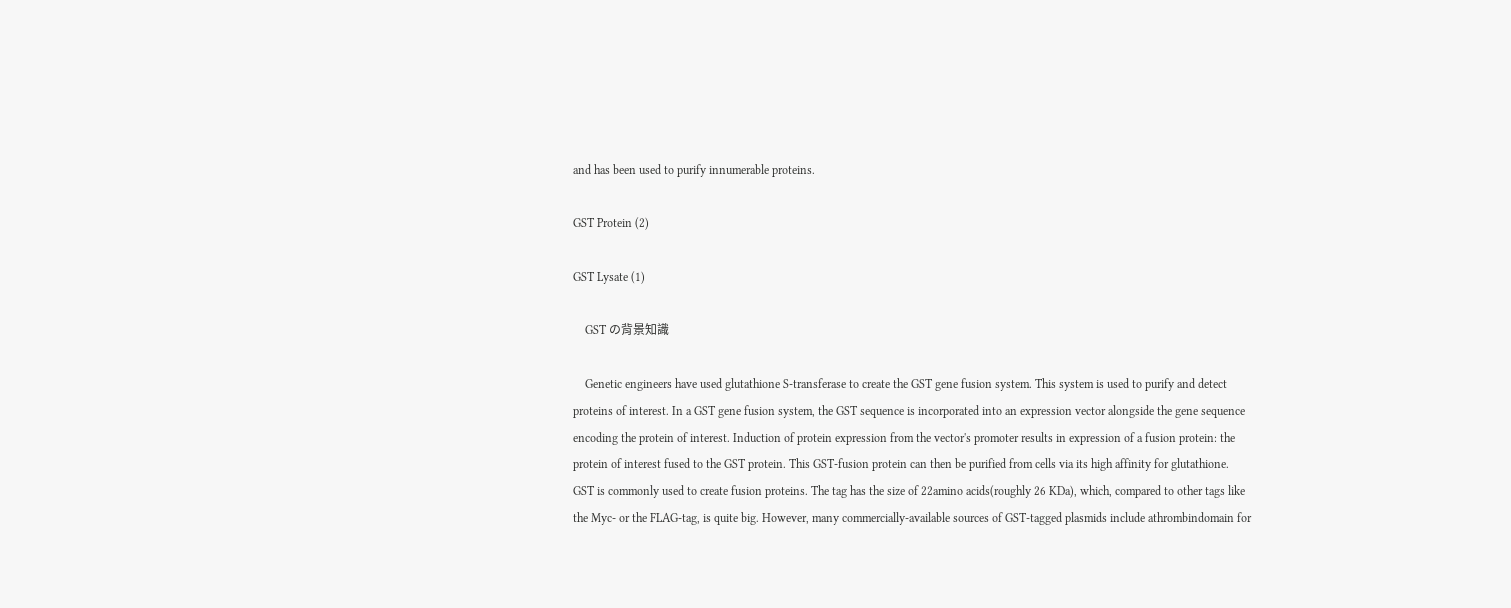and has been used to purify innumerable proteins.

GST Protein (2)

GST Lysate (1)

    GST の背景知識

    Genetic engineers have used glutathione S-transferase to create the GST gene fusion system. This system is used to purify and detect proteins of interest. In a GST gene fusion system, the GST sequence is incorporated into an expression vector alongside the gene sequence encoding the protein of interest. Induction of protein expression from the vector's promoter results in expression of a fusion protein: the protein of interest fused to the GST protein. This GST-fusion protein can then be purified from cells via its high affinity for glutathione. GST is commonly used to create fusion proteins. The tag has the size of 22amino acids(roughly 26 KDa), which, compared to other tags like the Myc- or the FLAG-tag, is quite big. However, many commercially-available sources of GST-tagged plasmids include athrombindomain for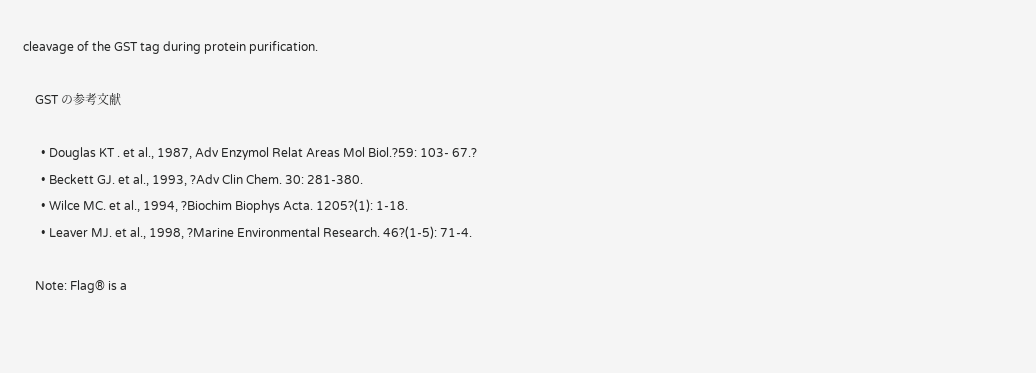cleavage of the GST tag during protein purification.

    GST の参考文献

      • Douglas KT . et al., 1987, Adv Enzymol Relat Areas Mol Biol.?59: 103- 67.?
      • Beckett GJ. et al., 1993, ?Adv Clin Chem. 30: 281-380.
      • Wilce MC. et al., 1994, ?Biochim Biophys Acta. 1205?(1): 1-18.
      • Leaver MJ. et al., 1998, ?Marine Environmental Research. 46?(1-5): 71-4.

    Note: Flag® is a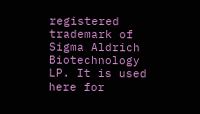registered trademark of Sigma Aldrich Biotechnology LP. It is used here for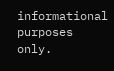informational purposes only.